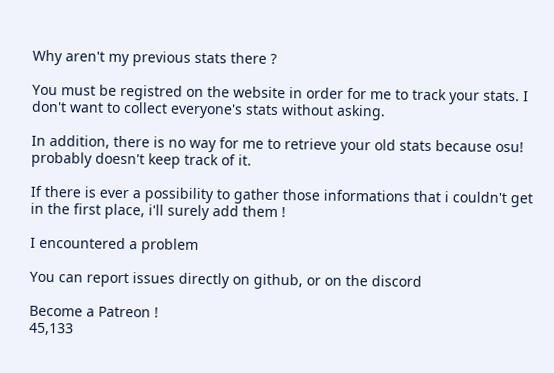Why aren't my previous stats there ?

You must be registred on the website in order for me to track your stats. I don't want to collect everyone's stats without asking.

In addition, there is no way for me to retrieve your old stats because osu! probably doesn't keep track of it.

If there is ever a possibility to gather those informations that i couldn't get in the first place, i'll surely add them !

I encountered a problem

You can report issues directly on github, or on the discord

Become a Patreon !
45,133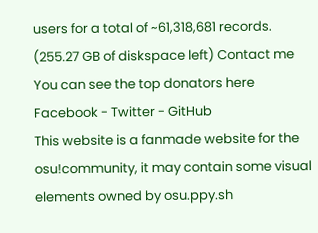users for a total of ~61,318,681 records. (255.27 GB of diskspace left) Contact me
You can see the top donators here
Facebook - Twitter - GitHub
This website is a fanmade website for the osu!community, it may contain some visual elements owned by osu.ppy.sh